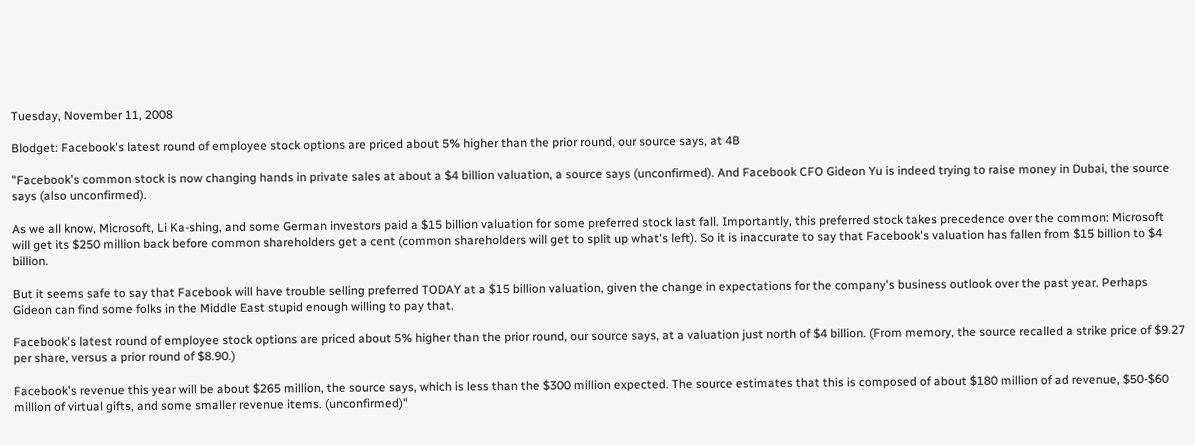Tuesday, November 11, 2008

Blodget: Facebook's latest round of employee stock options are priced about 5% higher than the prior round, our source says, at 4B

"Facebook's common stock is now changing hands in private sales at about a $4 billion valuation, a source says (unconfirmed). And Facebook CFO Gideon Yu is indeed trying to raise money in Dubai, the source says (also unconfirmed).

As we all know, Microsoft, Li Ka-shing, and some German investors paid a $15 billion valuation for some preferred stock last fall. Importantly, this preferred stock takes precedence over the common: Microsoft will get its $250 million back before common shareholders get a cent (common shareholders will get to split up what's left). So it is inaccurate to say that Facebook's valuation has fallen from $15 billion to $4 billion.

But it seems safe to say that Facebook will have trouble selling preferred TODAY at a $15 billion valuation, given the change in expectations for the company's business outlook over the past year. Perhaps Gideon can find some folks in the Middle East stupid enough willing to pay that.

Facebook's latest round of employee stock options are priced about 5% higher than the prior round, our source says, at a valuation just north of $4 billion. (From memory, the source recalled a strike price of $9.27 per share, versus a prior round of $8.90.)

Facebook's revenue this year will be about $265 million, the source says, which is less than the $300 million expected. The source estimates that this is composed of about $180 million of ad revenue, $50-$60 million of virtual gifts, and some smaller revenue items. (unconfirmed)"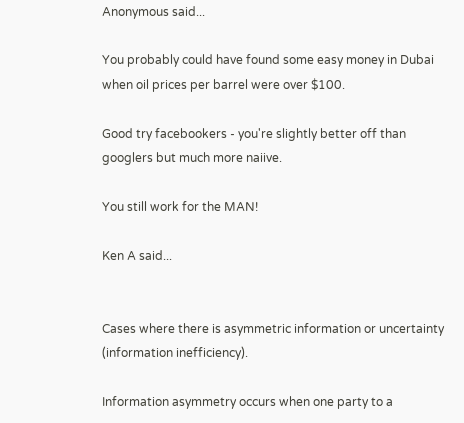Anonymous said...

You probably could have found some easy money in Dubai when oil prices per barrel were over $100.

Good try facebookers - you're slightly better off than googlers but much more naiive.

You still work for the MAN!

Ken A said...


Cases where there is asymmetric information or uncertainty (information inefficiency).

Information asymmetry occurs when one party to a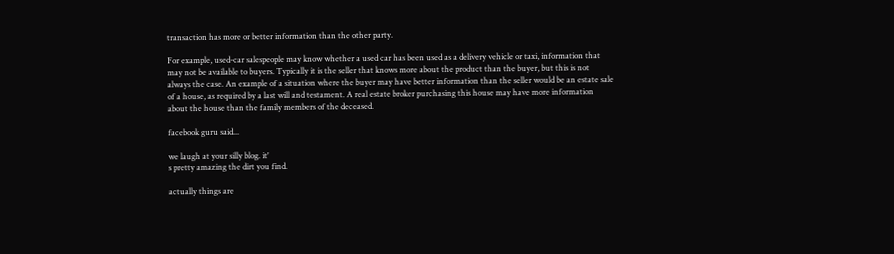transaction has more or better information than the other party.

For example, used-car salespeople may know whether a used car has been used as a delivery vehicle or taxi, information that may not be available to buyers. Typically it is the seller that knows more about the product than the buyer, but this is not always the case. An example of a situation where the buyer may have better information than the seller would be an estate sale of a house, as required by a last will and testament. A real estate broker purchasing this house may have more information about the house than the family members of the deceased.

facebook guru said...

we laugh at your silly blog. it'
s pretty amazing the dirt you find.

actually things are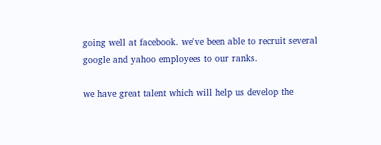going well at facebook. we've been able to recruit several google and yahoo employees to our ranks.

we have great talent which will help us develop the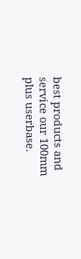best products and service our 100mm plus userbase.